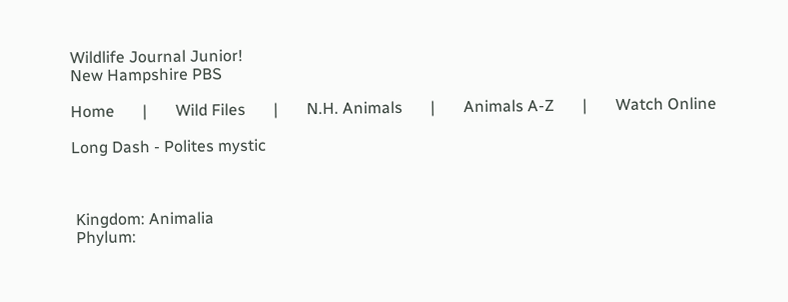Wildlife Journal Junior!
New Hampshire PBS

Home       |       Wild Files       |       N.H. Animals       |       Animals A-Z       |       Watch Online

Long Dash - Polites mystic



 Kingdom: Animalia
 Phylum: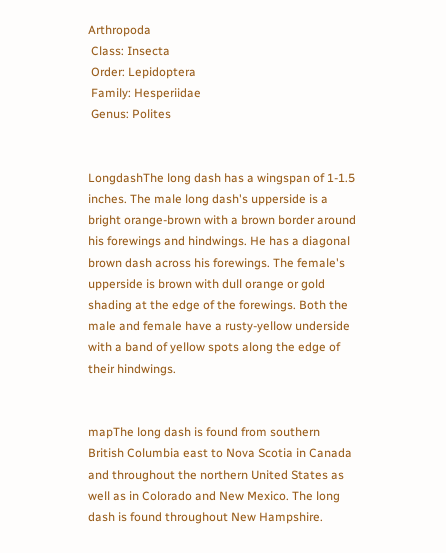Arthropoda
 Class: Insecta
 Order: Lepidoptera
 Family: Hesperiidae
 Genus: Polites


LongdashThe long dash has a wingspan of 1-1.5 inches. The male long dash's upperside is a bright orange-brown with a brown border around his forewings and hindwings. He has a diagonal brown dash across his forewings. The female's upperside is brown with dull orange or gold shading at the edge of the forewings. Both the male and female have a rusty-yellow underside with a band of yellow spots along the edge of their hindwings.


mapThe long dash is found from southern British Columbia east to Nova Scotia in Canada and throughout the northern United States as well as in Colorado and New Mexico. The long dash is found throughout New Hampshire.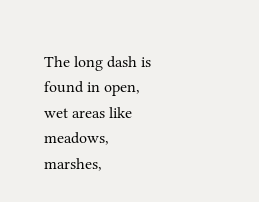The long dash is found in open, wet areas like meadows, marshes,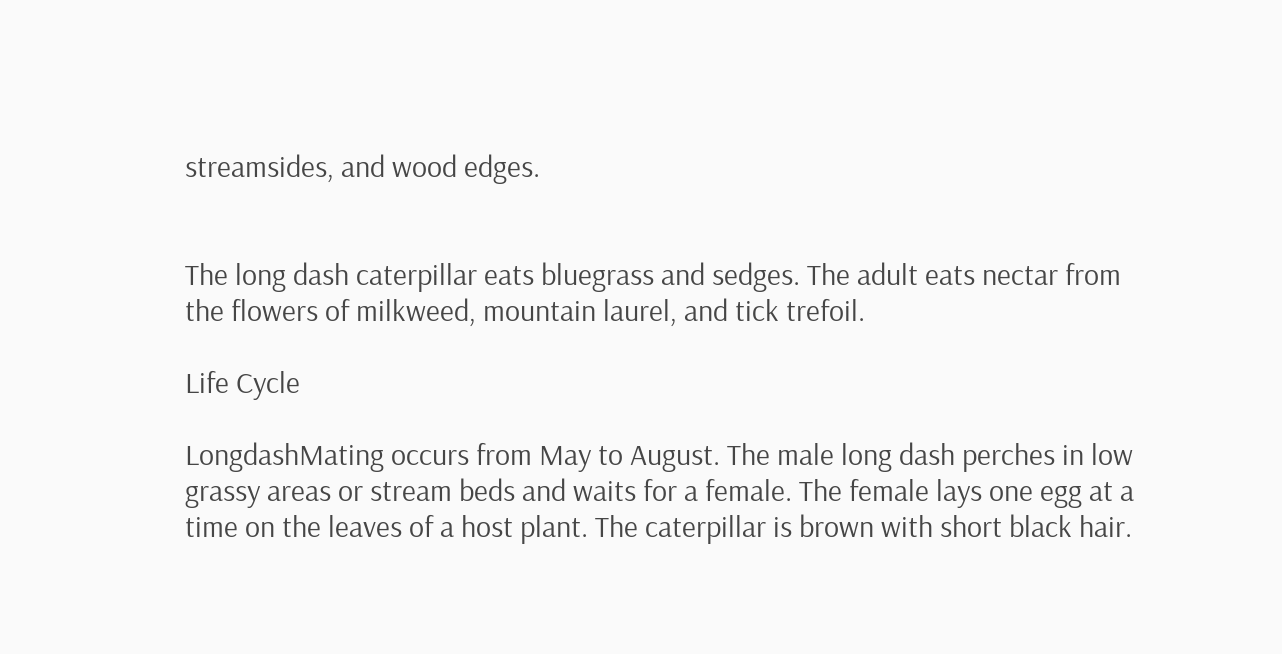streamsides, and wood edges.


The long dash caterpillar eats bluegrass and sedges. The adult eats nectar from the flowers of milkweed, mountain laurel, and tick trefoil.

Life Cycle

LongdashMating occurs from May to August. The male long dash perches in low grassy areas or stream beds and waits for a female. The female lays one egg at a time on the leaves of a host plant. The caterpillar is brown with short black hair.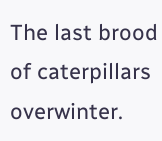The last brood of caterpillars overwinter.